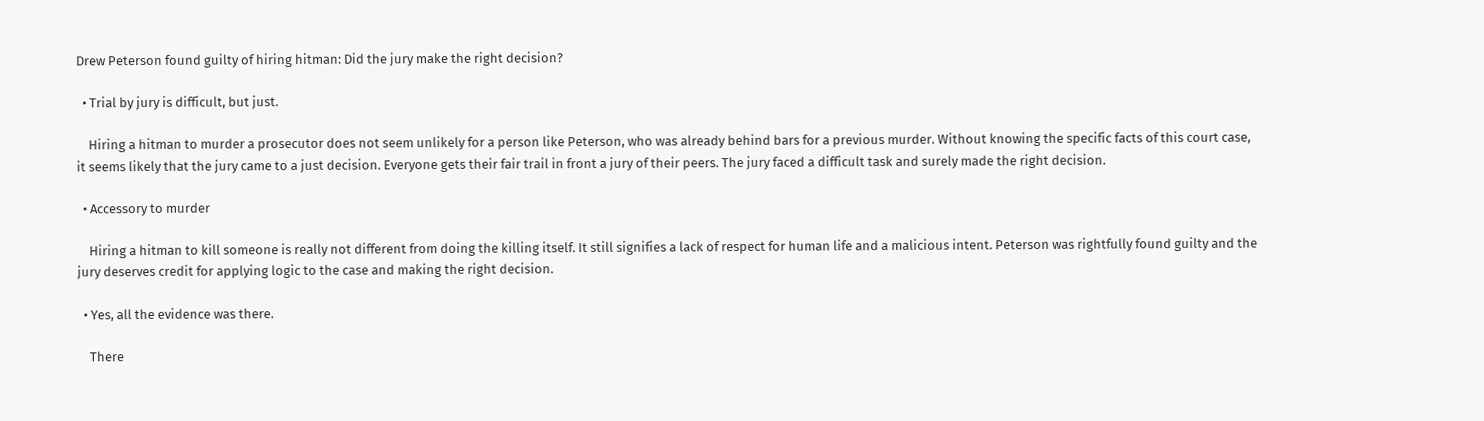Drew Peterson found guilty of hiring hitman: Did the jury make the right decision?

  • Trial by jury is difficult, but just.

    Hiring a hitman to murder a prosecutor does not seem unlikely for a person like Peterson, who was already behind bars for a previous murder. Without knowing the specific facts of this court case, it seems likely that the jury came to a just decision. Everyone gets their fair trail in front a jury of their peers. The jury faced a difficult task and surely made the right decision.

  • Accessory to murder

    Hiring a hitman to kill someone is really not different from doing the killing itself. It still signifies a lack of respect for human life and a malicious intent. Peterson was rightfully found guilty and the jury deserves credit for applying logic to the case and making the right decision.

  • Yes, all the evidence was there.

    There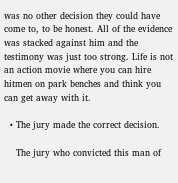was no other decision they could have come to, to be honest. All of the evidence was stacked against him and the testimony was just too strong. Life is not an action movie where you can hire hitmen on park benches and think you can get away with it.

  • The jury made the correct decision.

    The jury who convicted this man of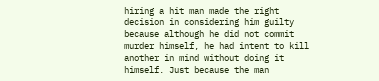hiring a hit man made the right decision in considering him guilty because although he did not commit murder himself, he had intent to kill another in mind without doing it himself. Just because the man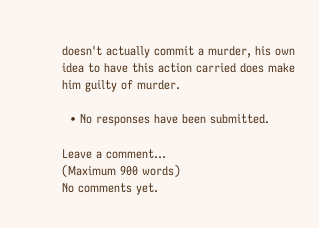doesn't actually commit a murder, his own idea to have this action carried does make him guilty of murder.

  • No responses have been submitted.

Leave a comment...
(Maximum 900 words)
No comments yet.